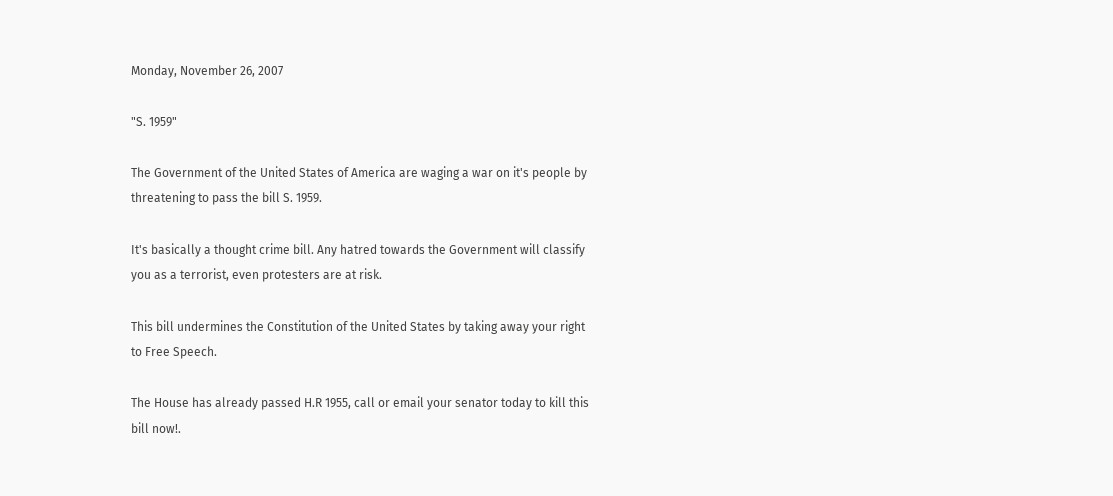Monday, November 26, 2007

"S. 1959"

The Government of the United States of America are waging a war on it's people by threatening to pass the bill S. 1959.

It's basically a thought crime bill. Any hatred towards the Government will classify you as a terrorist, even protesters are at risk.

This bill undermines the Constitution of the United States by taking away your right to Free Speech.

The House has already passed H.R 1955, call or email your senator today to kill this bill now!.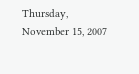Thursday, November 15, 2007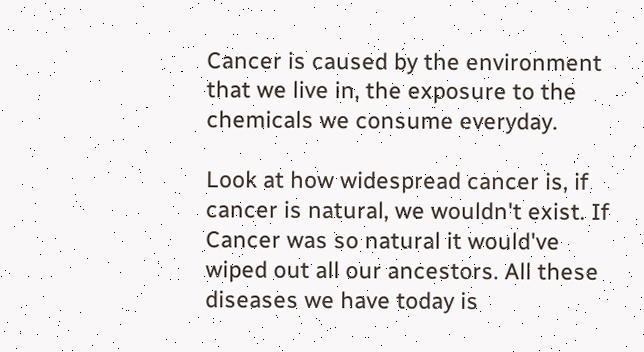Cancer is caused by the environment that we live in, the exposure to the chemicals we consume everyday.

Look at how widespread cancer is, if cancer is natural, we wouldn't exist. If Cancer was so natural it would've wiped out all our ancestors. All these diseases we have today is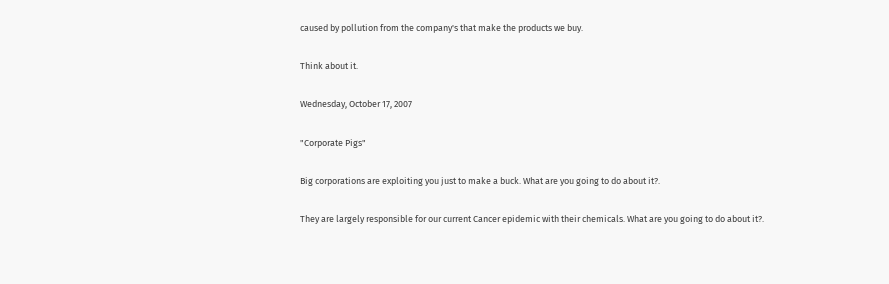caused by pollution from the company's that make the products we buy.

Think about it.

Wednesday, October 17, 2007

"Corporate Pigs"

Big corporations are exploiting you just to make a buck. What are you going to do about it?.

They are largely responsible for our current Cancer epidemic with their chemicals. What are you going to do about it?.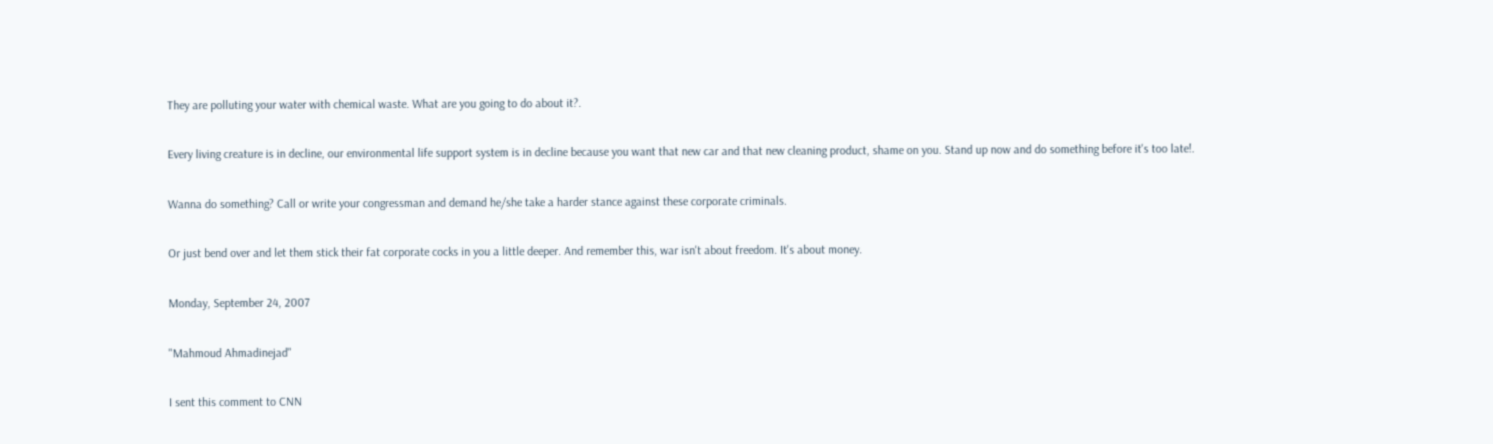They are polluting your water with chemical waste. What are you going to do about it?.

Every living creature is in decline, our environmental life support system is in decline because you want that new car and that new cleaning product, shame on you. Stand up now and do something before it's too late!.

Wanna do something? Call or write your congressman and demand he/she take a harder stance against these corporate criminals.

Or just bend over and let them stick their fat corporate cocks in you a little deeper. And remember this, war isn't about freedom. It's about money.

Monday, September 24, 2007

"Mahmoud Ahmadinejad"

I sent this comment to CNN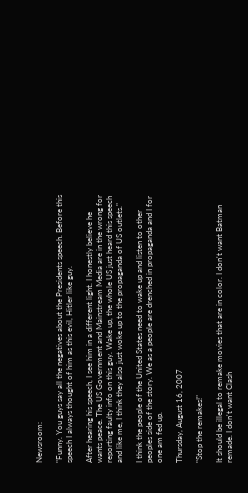Newsroom:

"Funny. You guys say all the negatives about the Presidents speech. Before this speech I always thought of him as this evil, Hitler like guy.

After hearing his speech, I see him in a different light. I honestly believe he wants peace. The US Government and Mainstream Media are in the wrong for reporting faulty info on this guy. Wake up, the whole US just heard this speech and like me, I think they also just woke up to the propaganda of US outlets."

I think the people of the United States need to wake up and listen to other peoples side of the story. We as a people are drenched in propaganda and I for one am fed up.

Thursday, August 16, 2007

"Stop the remakes!"

It should be illegal to remake movies that are in color. I don't want Batman remade. I don't want Clash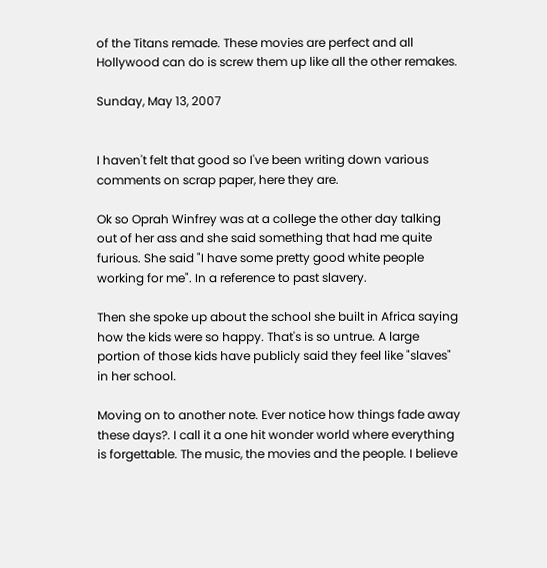of the Titans remade. These movies are perfect and all Hollywood can do is screw them up like all the other remakes.

Sunday, May 13, 2007


I haven't felt that good so I've been writing down various comments on scrap paper, here they are.

Ok so Oprah Winfrey was at a college the other day talking out of her ass and she said something that had me quite furious. She said "I have some pretty good white people working for me". In a reference to past slavery.

Then she spoke up about the school she built in Africa saying how the kids were so happy. That's is so untrue. A large portion of those kids have publicly said they feel like "slaves" in her school.

Moving on to another note. Ever notice how things fade away these days?. I call it a one hit wonder world where everything is forgettable. The music, the movies and the people. I believe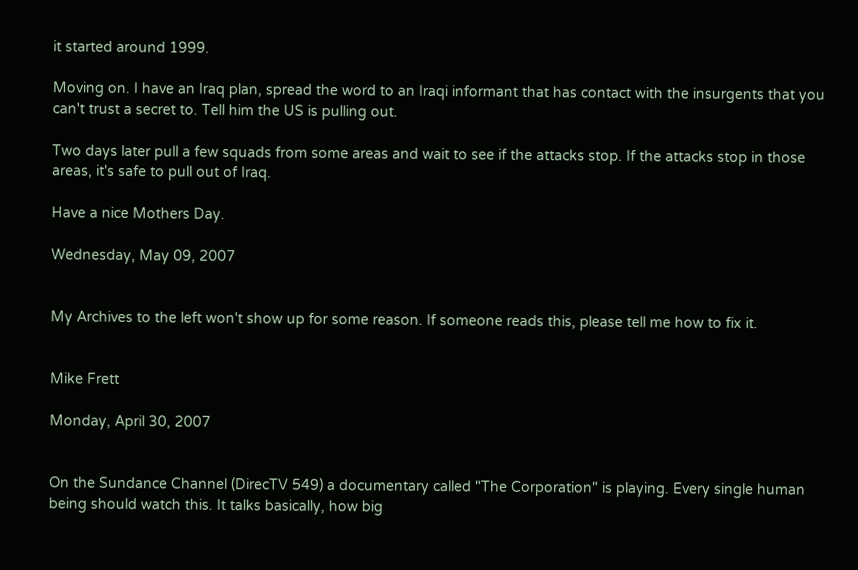it started around 1999.

Moving on. I have an Iraq plan, spread the word to an Iraqi informant that has contact with the insurgents that you can't trust a secret to. Tell him the US is pulling out.

Two days later pull a few squads from some areas and wait to see if the attacks stop. If the attacks stop in those areas, it's safe to pull out of Iraq.

Have a nice Mothers Day.

Wednesday, May 09, 2007


My Archives to the left won't show up for some reason. If someone reads this, please tell me how to fix it.


Mike Frett

Monday, April 30, 2007


On the Sundance Channel (DirecTV 549) a documentary called "The Corporation" is playing. Every single human being should watch this. It talks basically, how big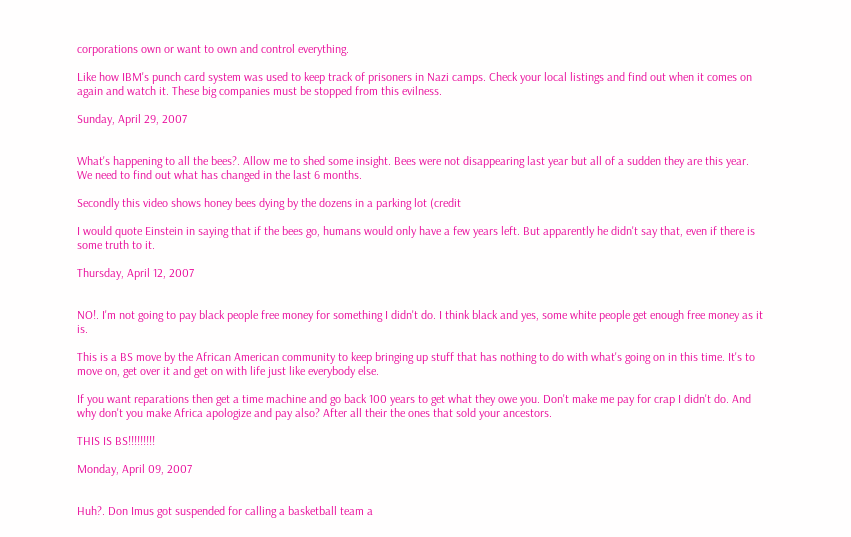corporations own or want to own and control everything.

Like how IBM's punch card system was used to keep track of prisoners in Nazi camps. Check your local listings and find out when it comes on again and watch it. These big companies must be stopped from this evilness.

Sunday, April 29, 2007


What's happening to all the bees?. Allow me to shed some insight. Bees were not disappearing last year but all of a sudden they are this year. We need to find out what has changed in the last 6 months.

Secondly this video shows honey bees dying by the dozens in a parking lot (credit

I would quote Einstein in saying that if the bees go, humans would only have a few years left. But apparently he didn't say that, even if there is some truth to it.

Thursday, April 12, 2007


NO!. I'm not going to pay black people free money for something I didn't do. I think black and yes, some white people get enough free money as it is.

This is a BS move by the African American community to keep bringing up stuff that has nothing to do with what's going on in this time. It's to move on, get over it and get on with life just like everybody else.

If you want reparations then get a time machine and go back 100 years to get what they owe you. Don't make me pay for crap I didn't do. And why don't you make Africa apologize and pay also? After all their the ones that sold your ancestors.

THIS IS BS!!!!!!!!!

Monday, April 09, 2007


Huh?. Don Imus got suspended for calling a basketball team a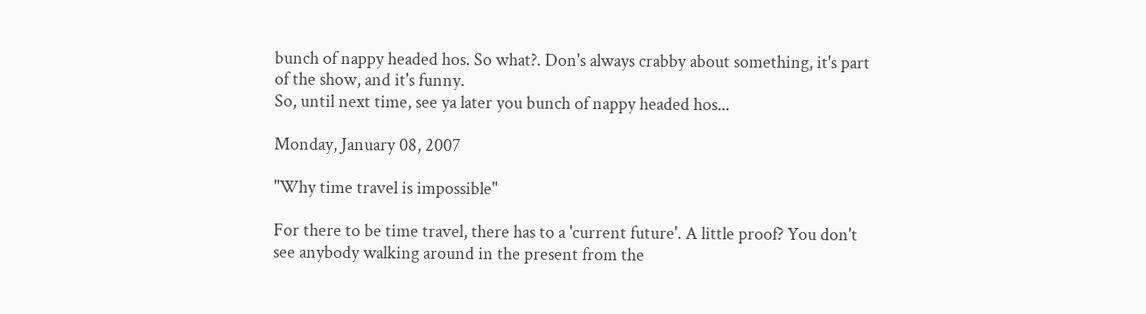bunch of nappy headed hos. So what?. Don's always crabby about something, it's part of the show, and it's funny.
So, until next time, see ya later you bunch of nappy headed hos...

Monday, January 08, 2007

"Why time travel is impossible"

For there to be time travel, there has to a 'current future'. A little proof? You don't see anybody walking around in the present from the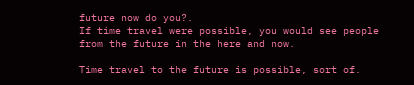future now do you?.
If time travel were possible, you would see people from the future in the here and now.

Time travel to the future is possible, sort of.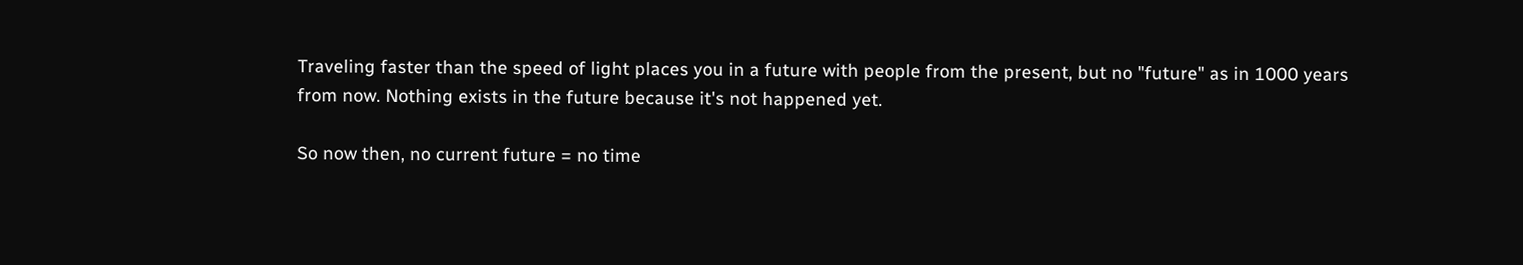Traveling faster than the speed of light places you in a future with people from the present, but no "future" as in 1000 years from now. Nothing exists in the future because it's not happened yet.

So now then, no current future = no time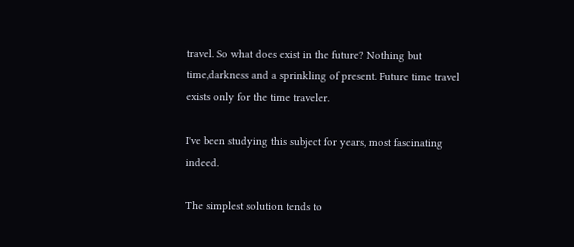travel. So what does exist in the future? Nothing but time,darkness and a sprinkling of present. Future time travel exists only for the time traveler.

I've been studying this subject for years, most fascinating indeed.

The simplest solution tends to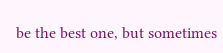be the best one, but sometimes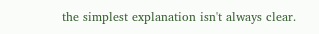the simplest explanation isn't always clear.